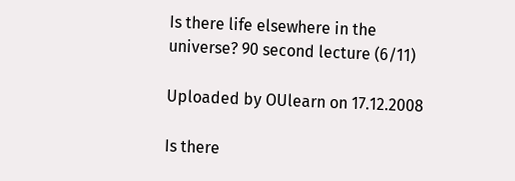Is there life elsewhere in the universe? 90 second lecture (6/11)

Uploaded by OUlearn on 17.12.2008

Is there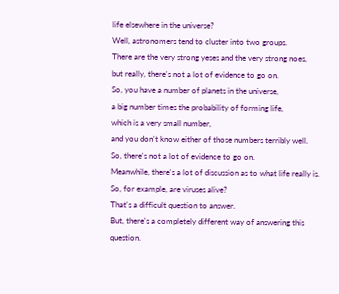life elsewhere in the universe?
Well, astronomers tend to cluster into two groups.
There are the very strong yeses and the very strong noes,
but really, there's not a lot of evidence to go on.
So, you have a number of planets in the universe,
a big number times the probability of forming life,
which is a very small number,
and you don't know either of those numbers terribly well.
So, there's not a lot of evidence to go on.
Meanwhile, there's a lot of discussion as to what life really is.
So, for example, are viruses alive?
That's a difficult question to answer.
But, there's a completely different way of answering this question.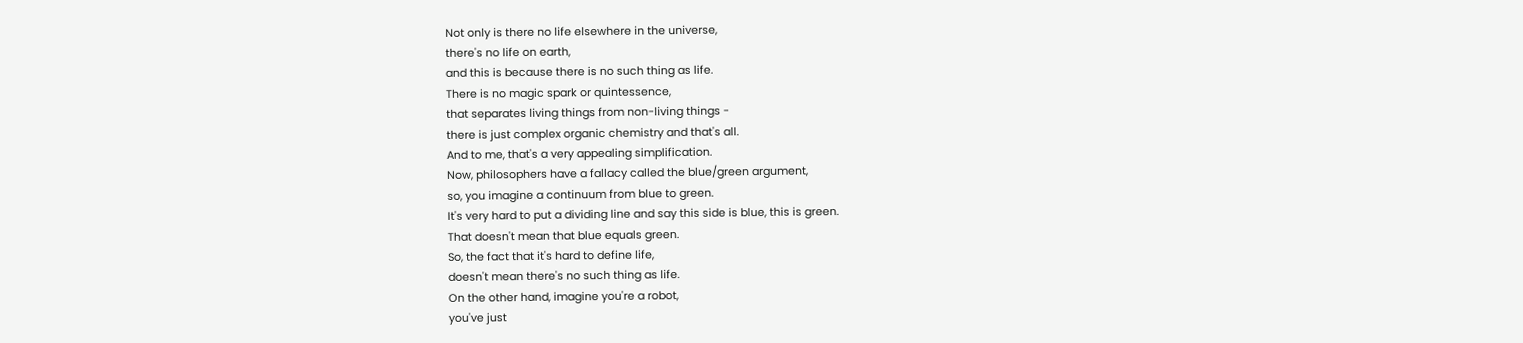Not only is there no life elsewhere in the universe,
there's no life on earth,
and this is because there is no such thing as life.
There is no magic spark or quintessence,
that separates living things from non-living things -
there is just complex organic chemistry and that's all.
And to me, that's a very appealing simplification.
Now, philosophers have a fallacy called the blue/green argument,
so, you imagine a continuum from blue to green.
It's very hard to put a dividing line and say this side is blue, this is green.
That doesn't mean that blue equals green.
So, the fact that it's hard to define life,
doesn't mean there's no such thing as life.
On the other hand, imagine you're a robot,
you've just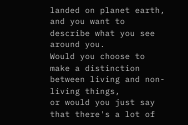landed on planet earth,
and you want to describe what you see around you.
Would you choose to make a distinction
between living and non-living things,
or would you just say that there's a lot of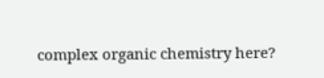complex organic chemistry here?